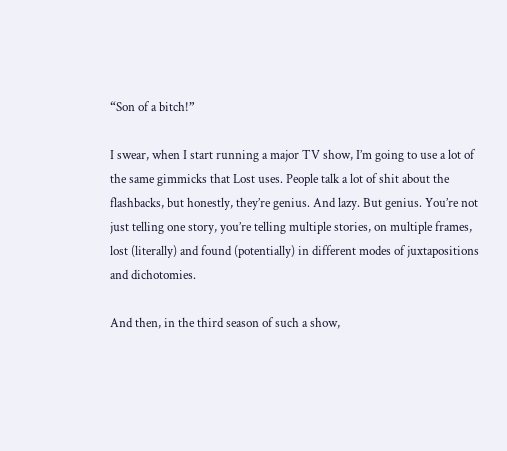“Son of a bitch!”

I swear, when I start running a major TV show, I’m going to use a lot of the same gimmicks that Lost uses. People talk a lot of shit about the flashbacks, but honestly, they’re genius. And lazy. But genius. You’re not just telling one story, you’re telling multiple stories, on multiple frames, lost (literally) and found (potentially) in different modes of juxtapositions and dichotomies.

And then, in the third season of such a show,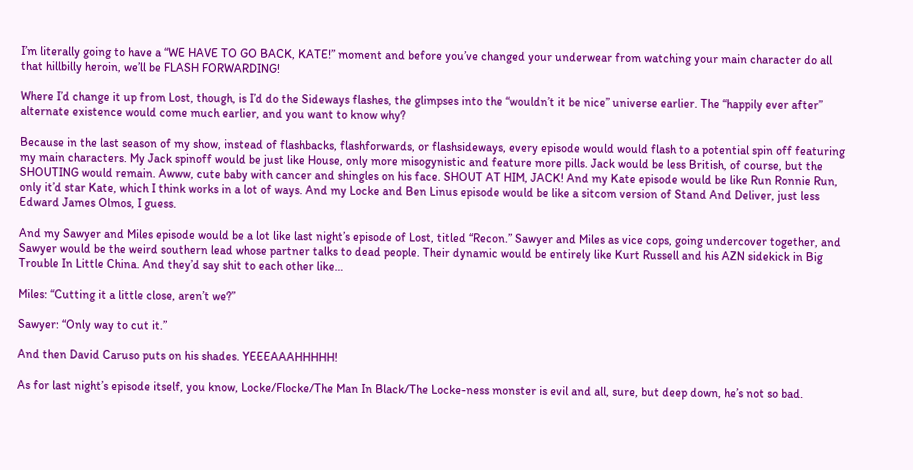I’m literally going to have a “WE HAVE TO GO BACK, KATE!” moment and before you’ve changed your underwear from watching your main character do all that hillbilly heroin, we’ll be FLASH FORWARDING!

Where I’d change it up from Lost, though, is I’d do the Sideways flashes, the glimpses into the “wouldn’t it be nice” universe earlier. The “happily ever after” alternate existence would come much earlier, and you want to know why?

Because in the last season of my show, instead of flashbacks, flashforwards, or flashsideways, every episode would would flash to a potential spin off featuring my main characters. My Jack spinoff would be just like House, only more misogynistic and feature more pills. Jack would be less British, of course, but the SHOUTING would remain. Awww, cute baby with cancer and shingles on his face. SHOUT AT HIM, JACK! And my Kate episode would be like Run Ronnie Run, only it’d star Kate, which I think works in a lot of ways. And my Locke and Ben Linus episode would be like a sitcom version of Stand And Deliver, just less Edward James Olmos, I guess.

And my Sawyer and Miles episode would be a lot like last night’s episode of Lost, titled “Recon.” Sawyer and Miles as vice cops, going undercover together, and Sawyer would be the weird southern lead whose partner talks to dead people. Their dynamic would be entirely like Kurt Russell and his AZN sidekick in Big Trouble In Little China. And they’d say shit to each other like…

Miles: “Cutting it a little close, aren’t we?”

Sawyer: “Only way to cut it.”

And then David Caruso puts on his shades. YEEEAAAHHHHH!

As for last night’s episode itself, you know, Locke/Flocke/The Man In Black/The Locke-ness monster is evil and all, sure, but deep down, he’s not so bad.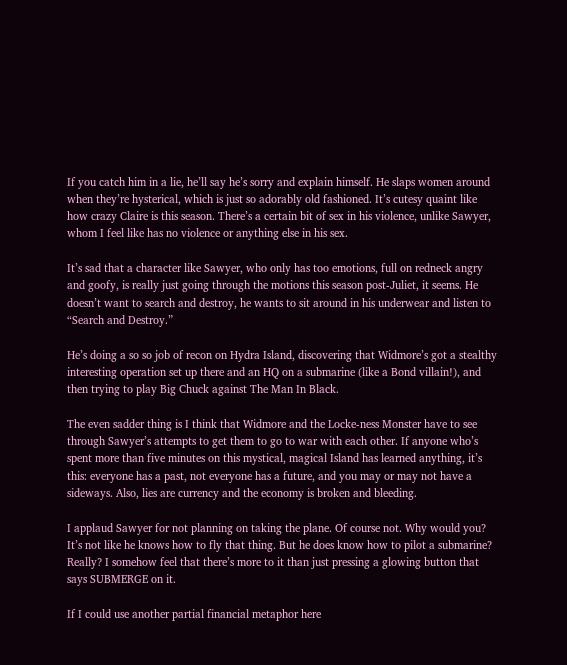If you catch him in a lie, he’ll say he’s sorry and explain himself. He slaps women around when they’re hysterical, which is just so adorably old fashioned. It’s cutesy quaint like how crazy Claire is this season. There’s a certain bit of sex in his violence, unlike Sawyer, whom I feel like has no violence or anything else in his sex.

It’s sad that a character like Sawyer, who only has too emotions, full on redneck angry and goofy, is really just going through the motions this season post-Juliet, it seems. He doesn’t want to search and destroy, he wants to sit around in his underwear and listen to “Search and Destroy.”

He’s doing a so so job of recon on Hydra Island, discovering that Widmore’s got a stealthy interesting operation set up there and an HQ on a submarine (like a Bond villain!), and then trying to play Big Chuck against The Man In Black.

The even sadder thing is I think that Widmore and the Locke-ness Monster have to see through Sawyer’s attempts to get them to go to war with each other. If anyone who’s spent more than five minutes on this mystical, magical Island has learned anything, it’s this: everyone has a past, not everyone has a future, and you may or may not have a sideways. Also, lies are currency and the economy is broken and bleeding.

I applaud Sawyer for not planning on taking the plane. Of course not. Why would you? It’s not like he knows how to fly that thing. But he does know how to pilot a submarine? Really? I somehow feel that there’s more to it than just pressing a glowing button that says SUBMERGE on it.

If I could use another partial financial metaphor here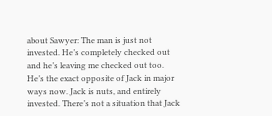about Sawyer: The man is just not invested. He’s completely checked out and he’s leaving me checked out too. He’s the exact opposite of Jack in major ways now. Jack is nuts, and entirely invested. There’s not a situation that Jack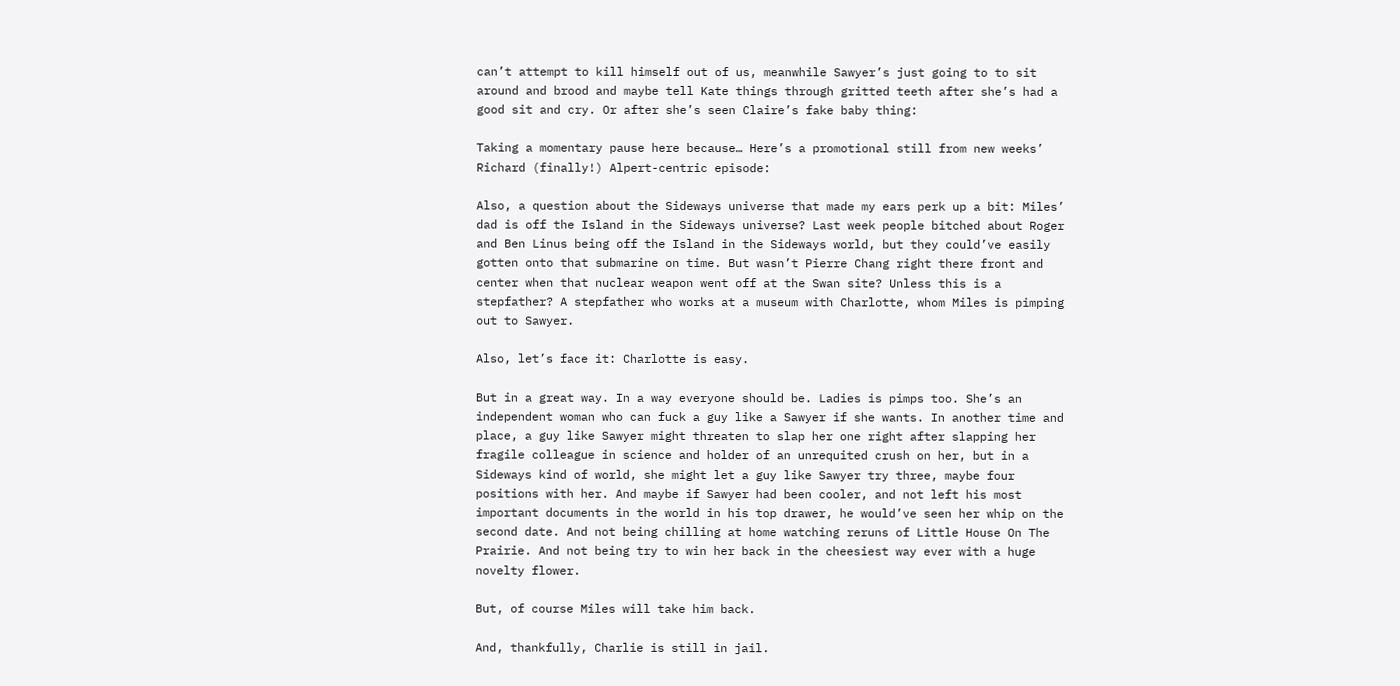can’t attempt to kill himself out of us, meanwhile Sawyer’s just going to to sit around and brood and maybe tell Kate things through gritted teeth after she’s had a good sit and cry. Or after she’s seen Claire’s fake baby thing:

Taking a momentary pause here because… Here’s a promotional still from new weeks’ Richard (finally!) Alpert-centric episode:

Also, a question about the Sideways universe that made my ears perk up a bit: Miles’ dad is off the Island in the Sideways universe? Last week people bitched about Roger and Ben Linus being off the Island in the Sideways world, but they could’ve easily gotten onto that submarine on time. But wasn’t Pierre Chang right there front and center when that nuclear weapon went off at the Swan site? Unless this is a stepfather? A stepfather who works at a museum with Charlotte, whom Miles is pimping out to Sawyer.

Also, let’s face it: Charlotte is easy.

But in a great way. In a way everyone should be. Ladies is pimps too. She’s an independent woman who can fuck a guy like a Sawyer if she wants. In another time and place, a guy like Sawyer might threaten to slap her one right after slapping her fragile colleague in science and holder of an unrequited crush on her, but in a Sideways kind of world, she might let a guy like Sawyer try three, maybe four positions with her. And maybe if Sawyer had been cooler, and not left his most important documents in the world in his top drawer, he would’ve seen her whip on the second date. And not being chilling at home watching reruns of Little House On The Prairie. And not being try to win her back in the cheesiest way ever with a huge novelty flower.

But, of course Miles will take him back.

And, thankfully, Charlie is still in jail.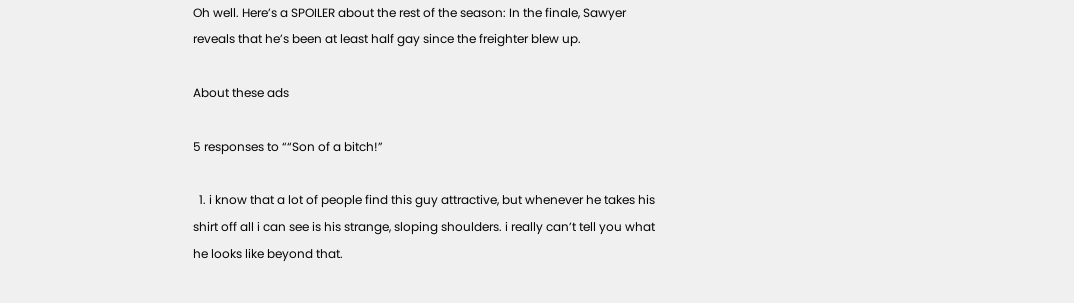Oh well. Here’s a SPOILER about the rest of the season: In the finale, Sawyer reveals that he’s been at least half gay since the freighter blew up.

About these ads

5 responses to ““Son of a bitch!”

  1. i know that a lot of people find this guy attractive, but whenever he takes his shirt off all i can see is his strange, sloping shoulders. i really can’t tell you what he looks like beyond that.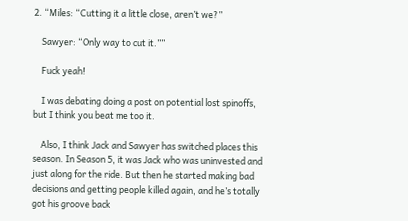2. “Miles: “Cutting it a little close, aren’t we?”

    Sawyer: “Only way to cut it.””

    Fuck yeah!

    I was debating doing a post on potential lost spinoffs, but I think you beat me too it.

    Also, I think Jack and Sawyer has switched places this season. In Season 5, it was Jack who was uninvested and just along for the ride. But then he started making bad decisions and getting people killed again, and he’s totally got his groove back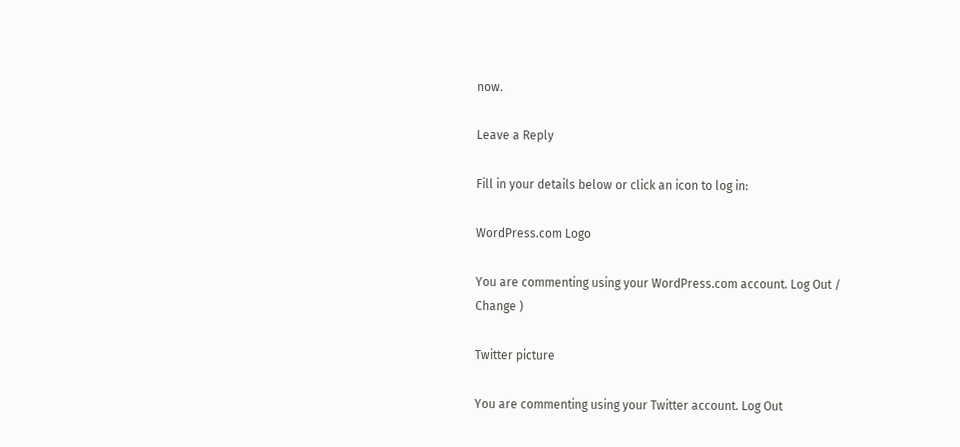now.

Leave a Reply

Fill in your details below or click an icon to log in:

WordPress.com Logo

You are commenting using your WordPress.com account. Log Out / Change )

Twitter picture

You are commenting using your Twitter account. Log Out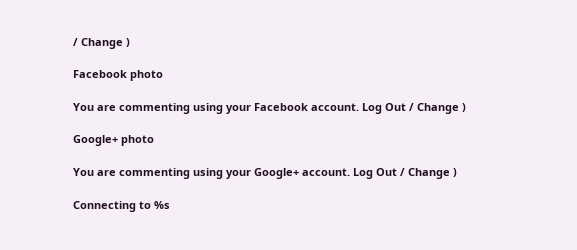/ Change )

Facebook photo

You are commenting using your Facebook account. Log Out / Change )

Google+ photo

You are commenting using your Google+ account. Log Out / Change )

Connecting to %s